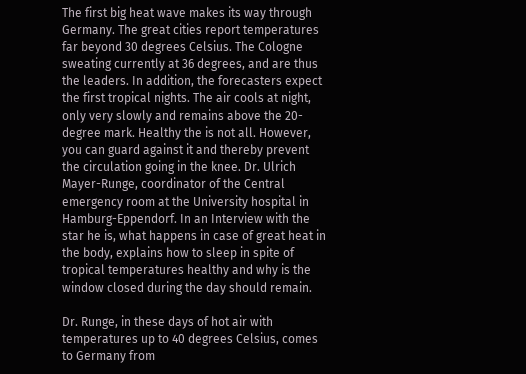The first big heat wave makes its way through Germany. The great cities report temperatures far beyond 30 degrees Celsius. The Cologne sweating currently at 36 degrees, and are thus the leaders. In addition, the forecasters expect the first tropical nights. The air cools at night, only very slowly and remains above the 20-degree mark. Healthy the is not all. However, you can guard against it and thereby prevent the circulation going in the knee. Dr. Ulrich Mayer-Runge, coordinator of the Central emergency room at the University hospital in Hamburg-Eppendorf. In an Interview with the star he is, what happens in case of great heat in the body, explains how to sleep in spite of tropical temperatures healthy and why is the window closed during the day should remain.

Dr. Runge, in these days of hot air with temperatures up to 40 degrees Celsius, comes to Germany from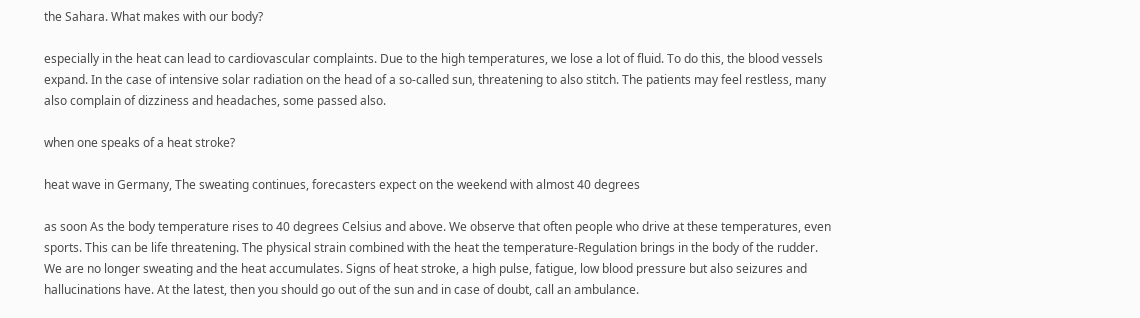the Sahara. What makes with our body?

especially in the heat can lead to cardiovascular complaints. Due to the high temperatures, we lose a lot of fluid. To do this, the blood vessels expand. In the case of intensive solar radiation on the head of a so-called sun, threatening to also stitch. The patients may feel restless, many also complain of dizziness and headaches, some passed also.

when one speaks of a heat stroke?

heat wave in Germany, The sweating continues, forecasters expect on the weekend with almost 40 degrees

as soon As the body temperature rises to 40 degrees Celsius and above. We observe that often people who drive at these temperatures, even sports. This can be life threatening. The physical strain combined with the heat the temperature-Regulation brings in the body of the rudder. We are no longer sweating and the heat accumulates. Signs of heat stroke, a high pulse, fatigue, low blood pressure but also seizures and hallucinations have. At the latest, then you should go out of the sun and in case of doubt, call an ambulance.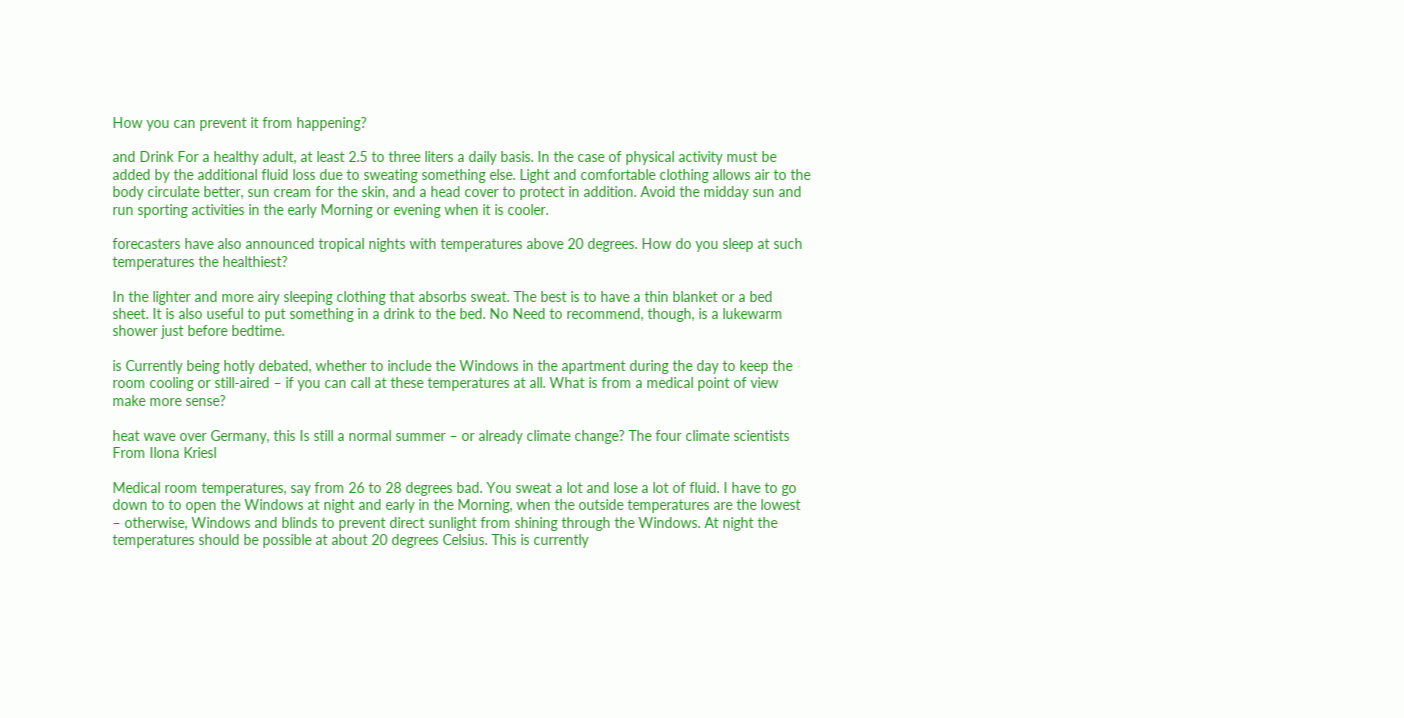How you can prevent it from happening?

and Drink For a healthy adult, at least 2.5 to three liters a daily basis. In the case of physical activity must be added by the additional fluid loss due to sweating something else. Light and comfortable clothing allows air to the body circulate better, sun cream for the skin, and a head cover to protect in addition. Avoid the midday sun and run sporting activities in the early Morning or evening when it is cooler.

forecasters have also announced tropical nights with temperatures above 20 degrees. How do you sleep at such temperatures the healthiest?

In the lighter and more airy sleeping clothing that absorbs sweat. The best is to have a thin blanket or a bed sheet. It is also useful to put something in a drink to the bed. No Need to recommend, though, is a lukewarm shower just before bedtime.

is Currently being hotly debated, whether to include the Windows in the apartment during the day to keep the room cooling or still-aired – if you can call at these temperatures at all. What is from a medical point of view make more sense?

heat wave over Germany, this Is still a normal summer – or already climate change? The four climate scientists From Ilona Kriesl

Medical room temperatures, say from 26 to 28 degrees bad. You sweat a lot and lose a lot of fluid. I have to go down to to open the Windows at night and early in the Morning, when the outside temperatures are the lowest – otherwise, Windows and blinds to prevent direct sunlight from shining through the Windows. At night the temperatures should be possible at about 20 degrees Celsius. This is currently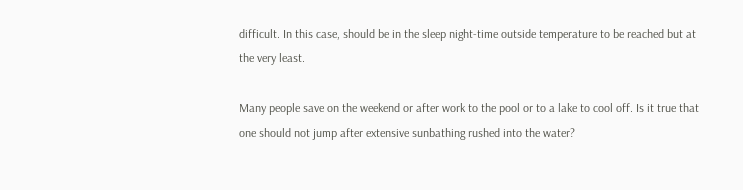difficult. In this case, should be in the sleep night-time outside temperature to be reached but at the very least.

Many people save on the weekend or after work to the pool or to a lake to cool off. Is it true that one should not jump after extensive sunbathing rushed into the water?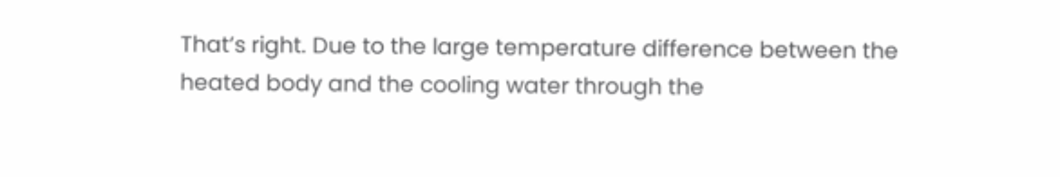That’s right. Due to the large temperature difference between the heated body and the cooling water through the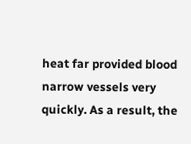heat far provided blood narrow vessels very quickly. As a result, the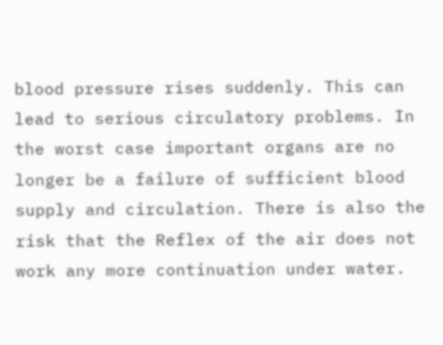blood pressure rises suddenly. This can lead to serious circulatory problems. In the worst case important organs are no longer be a failure of sufficient blood supply and circulation. There is also the risk that the Reflex of the air does not work any more continuation under water.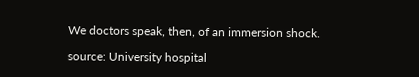We doctors speak, then, of an immersion shock.

source: University hospital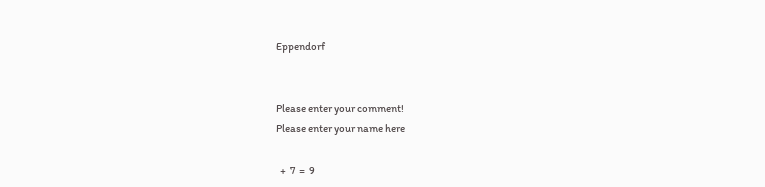Eppendorf


Please enter your comment!
Please enter your name here

  +  7  =  9